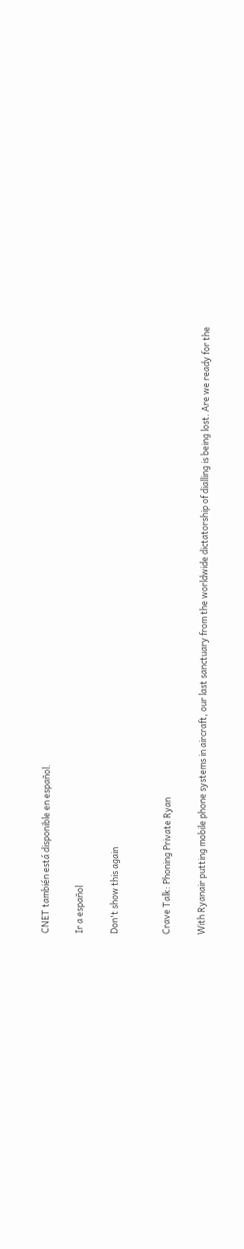CNET también está disponible en español.

Ir a español

Don't show this again


Crave Talk: Phoning Private Ryan

With Ryanair putting mobile phone systems in aircraft, our last sanctuary from the worldwide dictatorship of dialling is being lost. Are we ready for the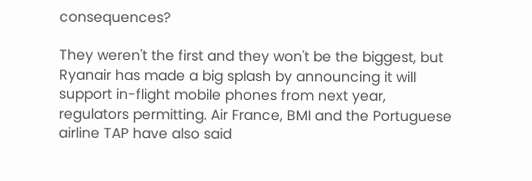consequences?

They weren't the first and they won't be the biggest, but Ryanair has made a big splash by announcing it will support in-flight mobile phones from next year, regulators permitting. Air France, BMI and the Portuguese airline TAP have also said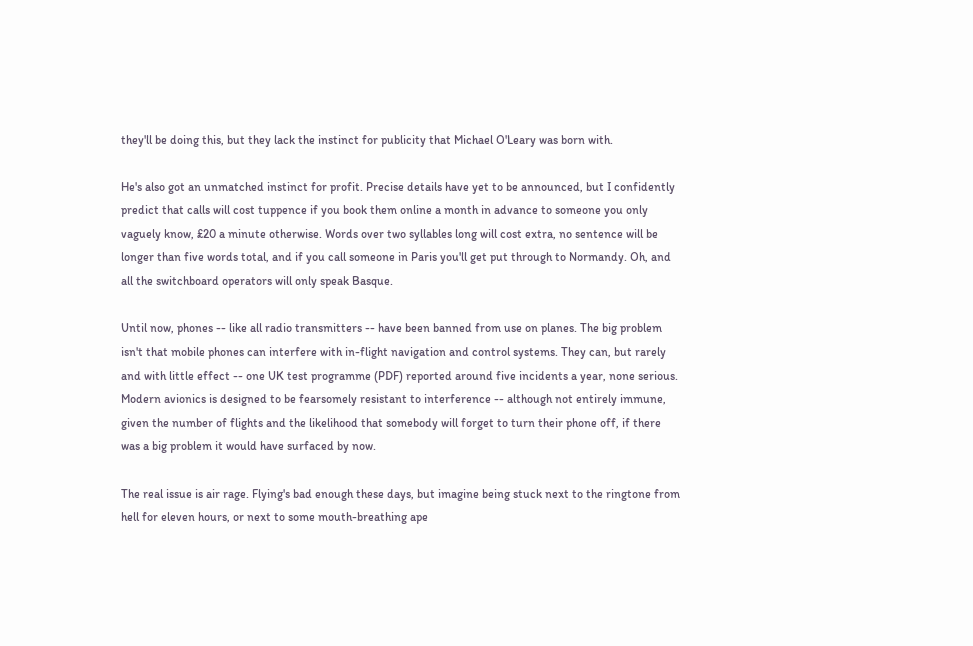they'll be doing this, but they lack the instinct for publicity that Michael O'Leary was born with.

He's also got an unmatched instinct for profit. Precise details have yet to be announced, but I confidently predict that calls will cost tuppence if you book them online a month in advance to someone you only vaguely know, £20 a minute otherwise. Words over two syllables long will cost extra, no sentence will be longer than five words total, and if you call someone in Paris you'll get put through to Normandy. Oh, and all the switchboard operators will only speak Basque.

Until now, phones -- like all radio transmitters -- have been banned from use on planes. The big problem isn't that mobile phones can interfere with in-flight navigation and control systems. They can, but rarely and with little effect -- one UK test programme (PDF) reported around five incidents a year, none serious. Modern avionics is designed to be fearsomely resistant to interference -- although not entirely immune, given the number of flights and the likelihood that somebody will forget to turn their phone off, if there was a big problem it would have surfaced by now.

The real issue is air rage. Flying's bad enough these days, but imagine being stuck next to the ringtone from hell for eleven hours, or next to some mouth-breathing ape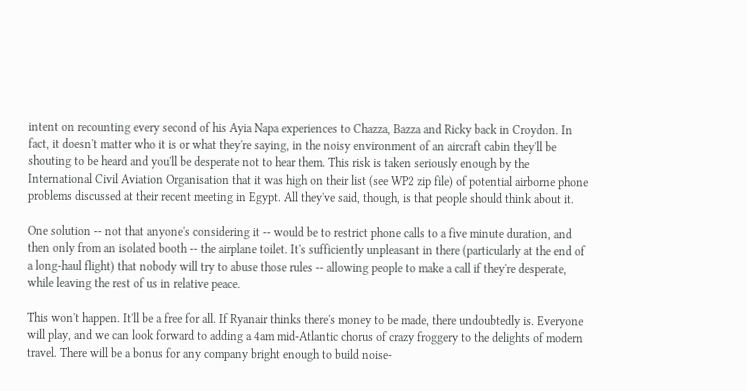intent on recounting every second of his Ayia Napa experiences to Chazza, Bazza and Ricky back in Croydon. In fact, it doesn't matter who it is or what they're saying, in the noisy environment of an aircraft cabin they'll be shouting to be heard and you'll be desperate not to hear them. This risk is taken seriously enough by the International Civil Aviation Organisation that it was high on their list (see WP2 zip file) of potential airborne phone problems discussed at their recent meeting in Egypt. All they've said, though, is that people should think about it.

One solution -- not that anyone's considering it -- would be to restrict phone calls to a five minute duration, and then only from an isolated booth -- the airplane toilet. It's sufficiently unpleasant in there (particularly at the end of a long-haul flight) that nobody will try to abuse those rules -- allowing people to make a call if they're desperate, while leaving the rest of us in relative peace.

This won't happen. It'll be a free for all. If Ryanair thinks there's money to be made, there undoubtedly is. Everyone will play, and we can look forward to adding a 4am mid-Atlantic chorus of crazy froggery to the delights of modern travel. There will be a bonus for any company bright enough to build noise-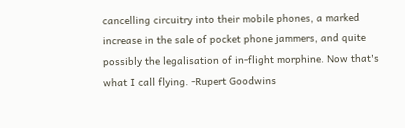cancelling circuitry into their mobile phones, a marked increase in the sale of pocket phone jammers, and quite possibly the legalisation of in-flight morphine. Now that's what I call flying. -Rupert Goodwins